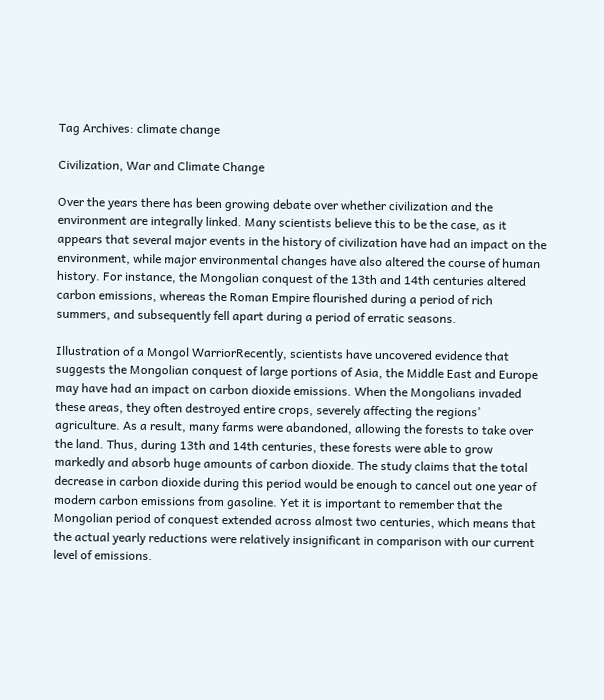Tag Archives: climate change

Civilization, War and Climate Change

Over the years there has been growing debate over whether civilization and the environment are integrally linked. Many scientists believe this to be the case, as it appears that several major events in the history of civilization have had an impact on the environment, while major environmental changes have also altered the course of human history. For instance, the Mongolian conquest of the 13th and 14th centuries altered carbon emissions, whereas the Roman Empire flourished during a period of rich summers, and subsequently fell apart during a period of erratic seasons.

Illustration of a Mongol WarriorRecently, scientists have uncovered evidence that suggests the Mongolian conquest of large portions of Asia, the Middle East and Europe may have had an impact on carbon dioxide emissions. When the Mongolians invaded these areas, they often destroyed entire crops, severely affecting the regions’ agriculture. As a result, many farms were abandoned, allowing the forests to take over the land. Thus, during 13th and 14th centuries, these forests were able to grow markedly and absorb huge amounts of carbon dioxide. The study claims that the total decrease in carbon dioxide during this period would be enough to cancel out one year of modern carbon emissions from gasoline. Yet it is important to remember that the Mongolian period of conquest extended across almost two centuries, which means that the actual yearly reductions were relatively insignificant in comparison with our current level of emissions.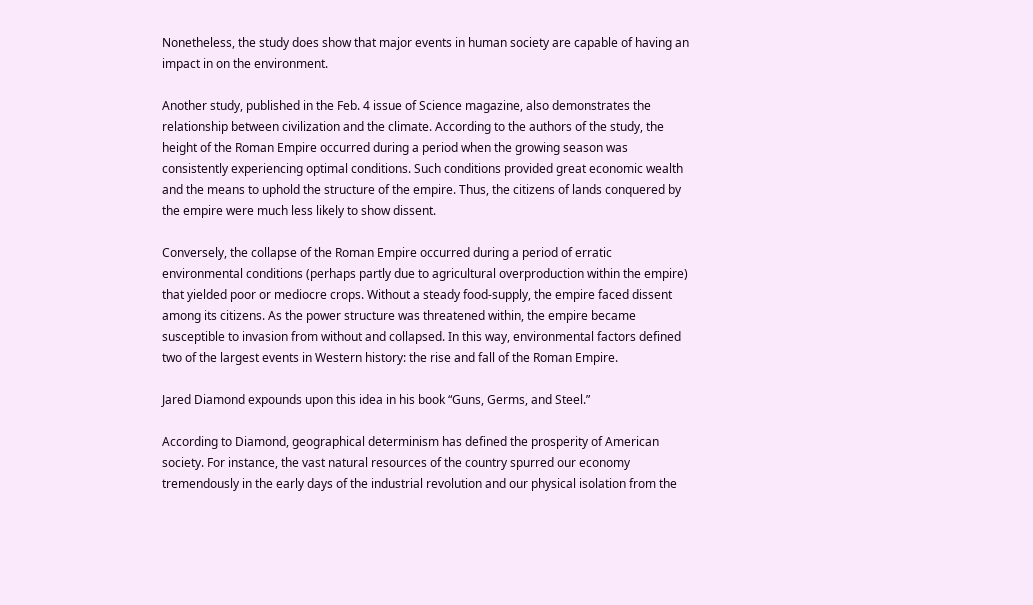Nonetheless, the study does show that major events in human society are capable of having an impact in on the environment.

Another study, published in the Feb. 4 issue of Science magazine, also demonstrates the relationship between civilization and the climate. According to the authors of the study, the height of the Roman Empire occurred during a period when the growing season was consistently experiencing optimal conditions. Such conditions provided great economic wealth and the means to uphold the structure of the empire. Thus, the citizens of lands conquered by the empire were much less likely to show dissent.

Conversely, the collapse of the Roman Empire occurred during a period of erratic environmental conditions (perhaps partly due to agricultural overproduction within the empire) that yielded poor or mediocre crops. Without a steady food-supply, the empire faced dissent among its citizens. As the power structure was threatened within, the empire became susceptible to invasion from without and collapsed. In this way, environmental factors defined two of the largest events in Western history: the rise and fall of the Roman Empire.

Jared Diamond expounds upon this idea in his book “Guns, Germs, and Steel.”

According to Diamond, geographical determinism has defined the prosperity of American society. For instance, the vast natural resources of the country spurred our economy tremendously in the early days of the industrial revolution and our physical isolation from the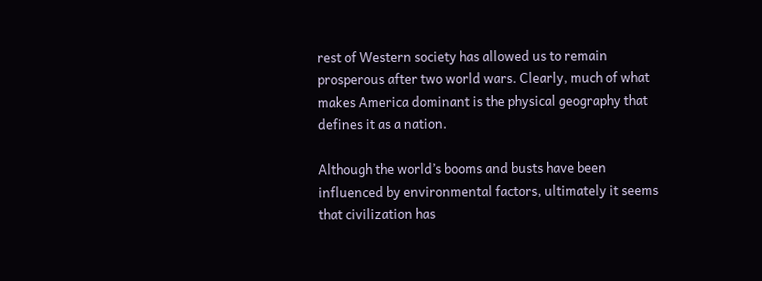rest of Western society has allowed us to remain prosperous after two world wars. Clearly, much of what makes America dominant is the physical geography that defines it as a nation.

Although the world’s booms and busts have been influenced by environmental factors, ultimately it seems that civilization has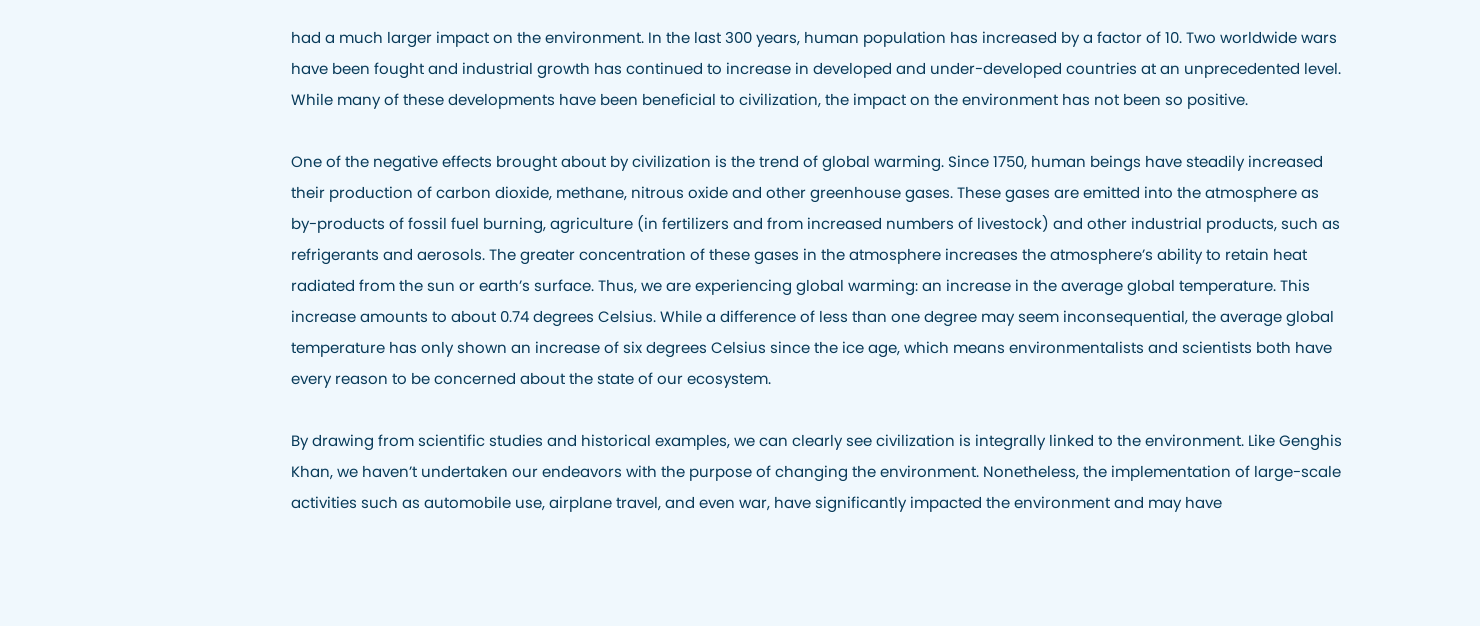had a much larger impact on the environment. In the last 300 years, human population has increased by a factor of 10. Two worldwide wars have been fought and industrial growth has continued to increase in developed and under-developed countries at an unprecedented level. While many of these developments have been beneficial to civilization, the impact on the environment has not been so positive.

One of the negative effects brought about by civilization is the trend of global warming. Since 1750, human beings have steadily increased their production of carbon dioxide, methane, nitrous oxide and other greenhouse gases. These gases are emitted into the atmosphere as by-products of fossil fuel burning, agriculture (in fertilizers and from increased numbers of livestock) and other industrial products, such as refrigerants and aerosols. The greater concentration of these gases in the atmosphere increases the atmosphere’s ability to retain heat radiated from the sun or earth’s surface. Thus, we are experiencing global warming: an increase in the average global temperature. This increase amounts to about 0.74 degrees Celsius. While a difference of less than one degree may seem inconsequential, the average global temperature has only shown an increase of six degrees Celsius since the ice age, which means environmentalists and scientists both have every reason to be concerned about the state of our ecosystem.

By drawing from scientific studies and historical examples, we can clearly see civilization is integrally linked to the environment. Like Genghis Khan, we haven’t undertaken our endeavors with the purpose of changing the environment. Nonetheless, the implementation of large-scale activities such as automobile use, airplane travel, and even war, have significantly impacted the environment and may have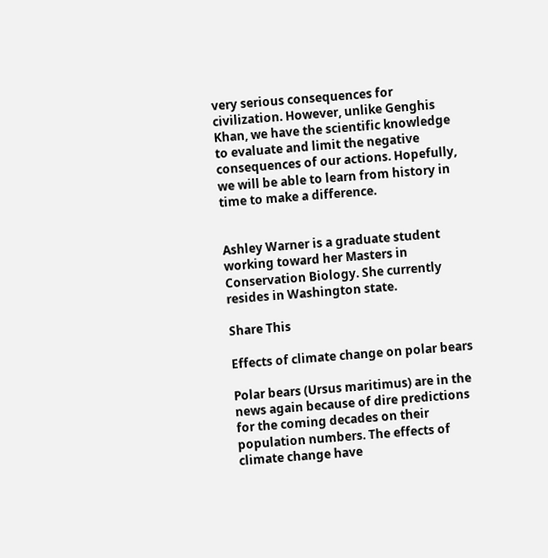very serious consequences for civilization. However, unlike Genghis Khan, we have the scientific knowledge to evaluate and limit the negative consequences of our actions. Hopefully, we will be able to learn from history in time to make a difference.


Ashley Warner is a graduate student working toward her Masters in Conservation Biology. She currently resides in Washington state.

Share This

Effects of climate change on polar bears

Polar bears (Ursus maritimus) are in the news again because of dire predictions for the coming decades on their population numbers. The effects of climate change have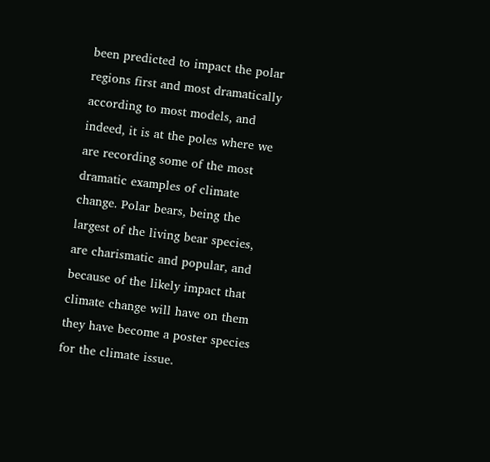been predicted to impact the polar regions first and most dramatically according to most models, and indeed, it is at the poles where we are recording some of the most dramatic examples of climate change. Polar bears, being the largest of the living bear species, are charismatic and popular, and because of the likely impact that climate change will have on them they have become a poster species for the climate issue.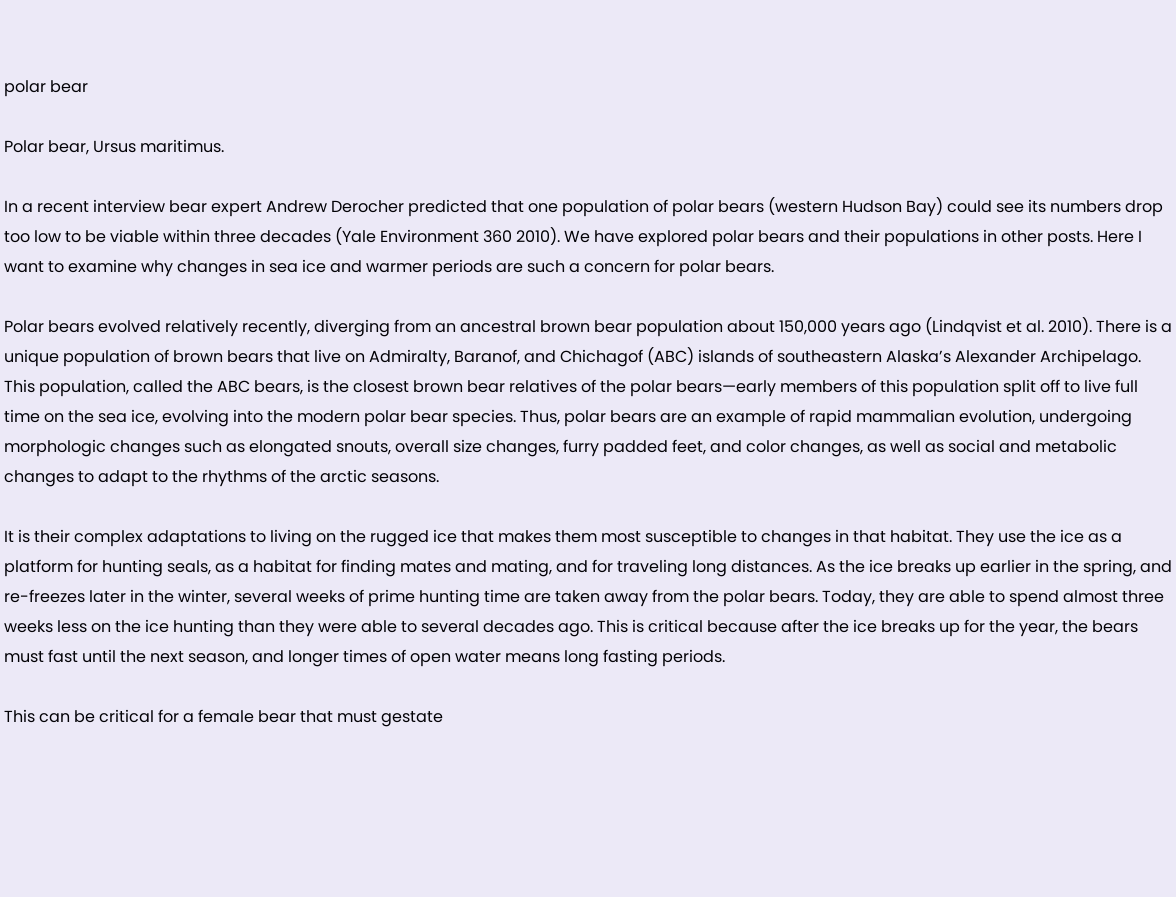polar bear

Polar bear, Ursus maritimus.

In a recent interview bear expert Andrew Derocher predicted that one population of polar bears (western Hudson Bay) could see its numbers drop too low to be viable within three decades (Yale Environment 360 2010). We have explored polar bears and their populations in other posts. Here I want to examine why changes in sea ice and warmer periods are such a concern for polar bears.

Polar bears evolved relatively recently, diverging from an ancestral brown bear population about 150,000 years ago (Lindqvist et al. 2010). There is a unique population of brown bears that live on Admiralty, Baranof, and Chichagof (ABC) islands of southeastern Alaska’s Alexander Archipelago. This population, called the ABC bears, is the closest brown bear relatives of the polar bears—early members of this population split off to live full time on the sea ice, evolving into the modern polar bear species. Thus, polar bears are an example of rapid mammalian evolution, undergoing morphologic changes such as elongated snouts, overall size changes, furry padded feet, and color changes, as well as social and metabolic changes to adapt to the rhythms of the arctic seasons.

It is their complex adaptations to living on the rugged ice that makes them most susceptible to changes in that habitat. They use the ice as a platform for hunting seals, as a habitat for finding mates and mating, and for traveling long distances. As the ice breaks up earlier in the spring, and re-freezes later in the winter, several weeks of prime hunting time are taken away from the polar bears. Today, they are able to spend almost three weeks less on the ice hunting than they were able to several decades ago. This is critical because after the ice breaks up for the year, the bears must fast until the next season, and longer times of open water means long fasting periods.

This can be critical for a female bear that must gestate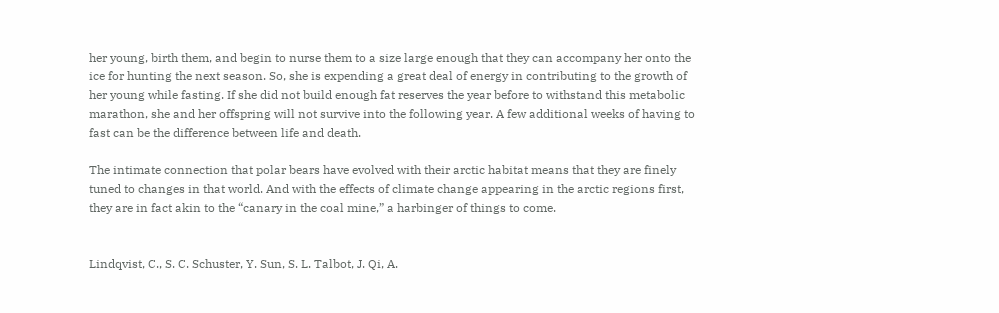her young, birth them, and begin to nurse them to a size large enough that they can accompany her onto the ice for hunting the next season. So, she is expending a great deal of energy in contributing to the growth of her young while fasting. If she did not build enough fat reserves the year before to withstand this metabolic marathon, she and her offspring will not survive into the following year. A few additional weeks of having to fast can be the difference between life and death.

The intimate connection that polar bears have evolved with their arctic habitat means that they are finely tuned to changes in that world. And with the effects of climate change appearing in the arctic regions first, they are in fact akin to the “canary in the coal mine,” a harbinger of things to come.


Lindqvist, C., S. C. Schuster, Y. Sun, S. L. Talbot, J. Qi, A.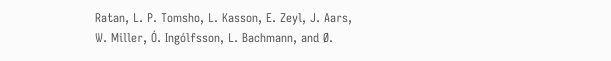Ratan, L. P. Tomsho, L. Kasson, E. Zeyl, J. Aars, W. Miller, Ó. Ingólfsson, L. Bachmann, and Ø.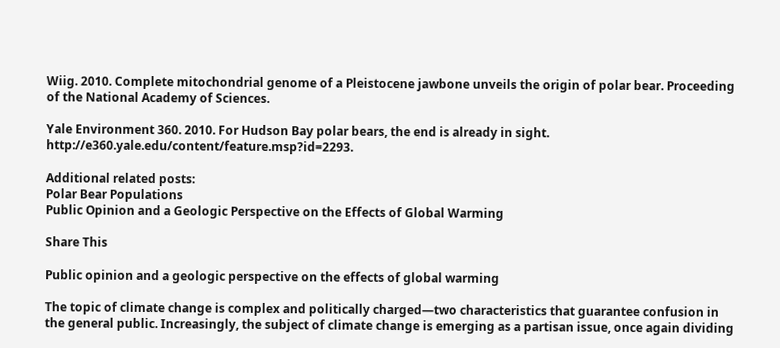Wiig. 2010. Complete mitochondrial genome of a Pleistocene jawbone unveils the origin of polar bear. Proceeding of the National Academy of Sciences.

Yale Environment 360. 2010. For Hudson Bay polar bears, the end is already in sight. http://e360.yale.edu/content/feature.msp?id=2293.

Additional related posts:
Polar Bear Populations
Public Opinion and a Geologic Perspective on the Effects of Global Warming

Share This

Public opinion and a geologic perspective on the effects of global warming

The topic of climate change is complex and politically charged—two characteristics that guarantee confusion in the general public. Increasingly, the subject of climate change is emerging as a partisan issue, once again dividing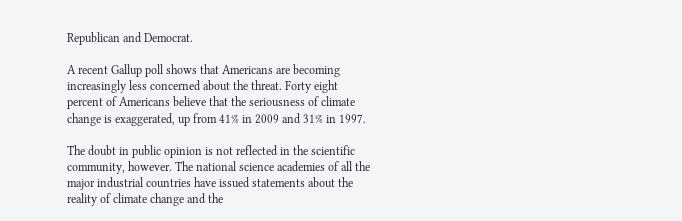Republican and Democrat.

A recent Gallup poll shows that Americans are becoming increasingly less concerned about the threat. Forty eight percent of Americans believe that the seriousness of climate change is exaggerated, up from 41% in 2009 and 31% in 1997.

The doubt in public opinion is not reflected in the scientific community, however. The national science academies of all the major industrial countries have issued statements about the reality of climate change and the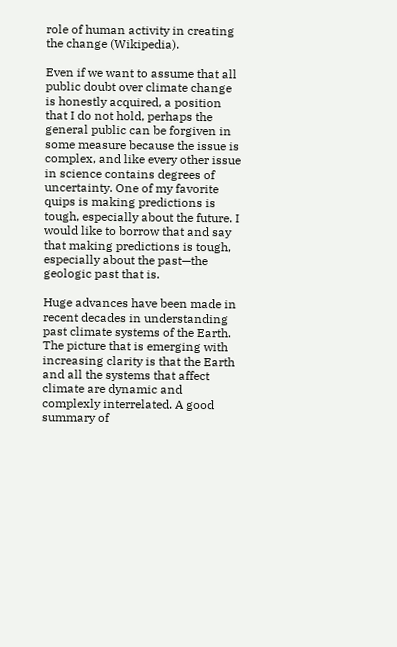role of human activity in creating the change (Wikipedia).

Even if we want to assume that all public doubt over climate change is honestly acquired, a position that I do not hold, perhaps the general public can be forgiven in some measure because the issue is complex, and like every other issue in science contains degrees of uncertainty. One of my favorite quips is making predictions is tough, especially about the future. I would like to borrow that and say that making predictions is tough, especially about the past—the geologic past that is.

Huge advances have been made in recent decades in understanding past climate systems of the Earth. The picture that is emerging with increasing clarity is that the Earth and all the systems that affect climate are dynamic and complexly interrelated. A good summary of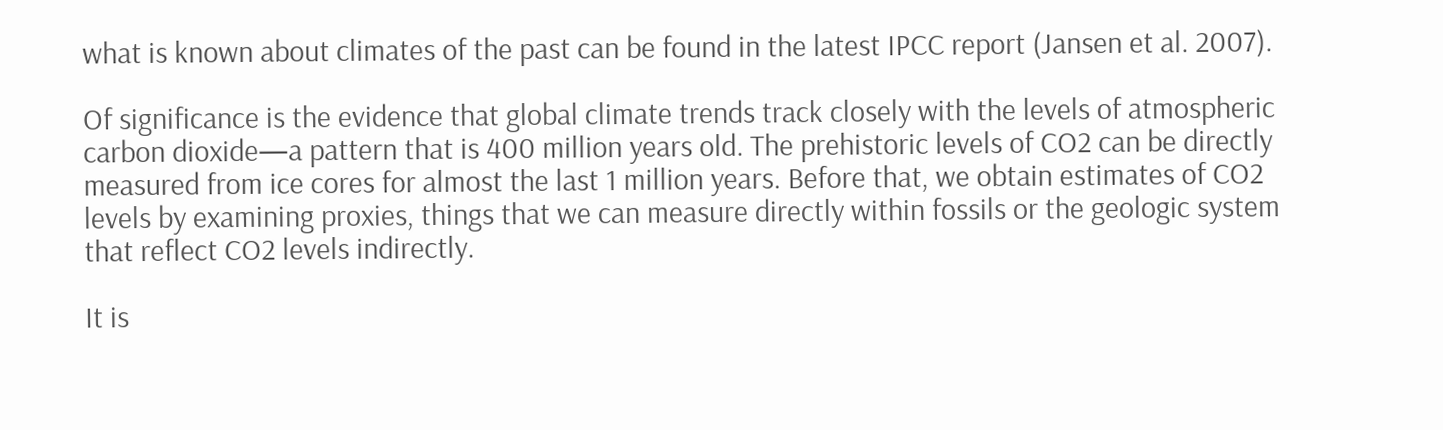what is known about climates of the past can be found in the latest IPCC report (Jansen et al. 2007).

Of significance is the evidence that global climate trends track closely with the levels of atmospheric carbon dioxide—a pattern that is 400 million years old. The prehistoric levels of CO2 can be directly measured from ice cores for almost the last 1 million years. Before that, we obtain estimates of CO2 levels by examining proxies, things that we can measure directly within fossils or the geologic system that reflect CO2 levels indirectly.

It is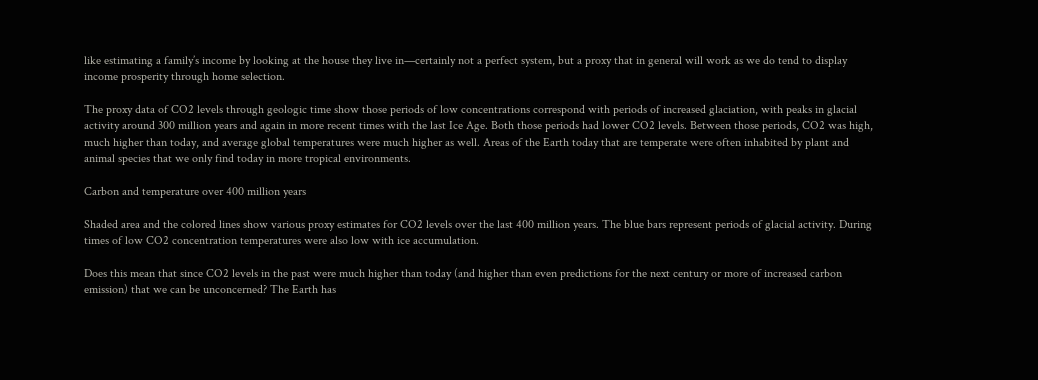like estimating a family’s income by looking at the house they live in—certainly not a perfect system, but a proxy that in general will work as we do tend to display income prosperity through home selection.

The proxy data of CO2 levels through geologic time show those periods of low concentrations correspond with periods of increased glaciation, with peaks in glacial activity around 300 million years and again in more recent times with the last Ice Age. Both those periods had lower CO2 levels. Between those periods, CO2 was high, much higher than today, and average global temperatures were much higher as well. Areas of the Earth today that are temperate were often inhabited by plant and animal species that we only find today in more tropical environments.

Carbon and temperature over 400 million years

Shaded area and the colored lines show various proxy estimates for CO2 levels over the last 400 million years. The blue bars represent periods of glacial activity. During times of low CO2 concentration temperatures were also low with ice accumulation.

Does this mean that since CO2 levels in the past were much higher than today (and higher than even predictions for the next century or more of increased carbon emission) that we can be unconcerned? The Earth has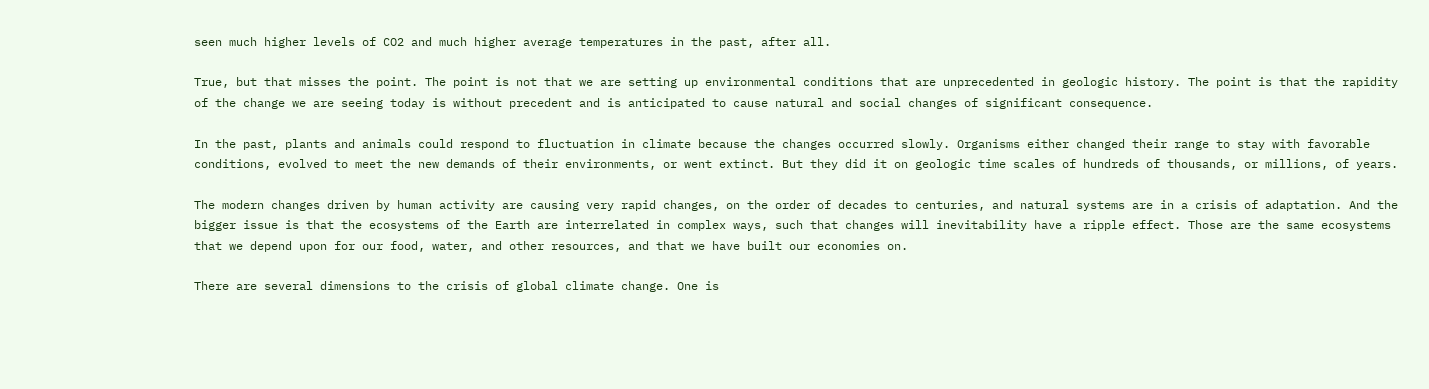seen much higher levels of CO2 and much higher average temperatures in the past, after all.

True, but that misses the point. The point is not that we are setting up environmental conditions that are unprecedented in geologic history. The point is that the rapidity of the change we are seeing today is without precedent and is anticipated to cause natural and social changes of significant consequence.

In the past, plants and animals could respond to fluctuation in climate because the changes occurred slowly. Organisms either changed their range to stay with favorable conditions, evolved to meet the new demands of their environments, or went extinct. But they did it on geologic time scales of hundreds of thousands, or millions, of years.

The modern changes driven by human activity are causing very rapid changes, on the order of decades to centuries, and natural systems are in a crisis of adaptation. And the bigger issue is that the ecosystems of the Earth are interrelated in complex ways, such that changes will inevitability have a ripple effect. Those are the same ecosystems that we depend upon for our food, water, and other resources, and that we have built our economies on.

There are several dimensions to the crisis of global climate change. One is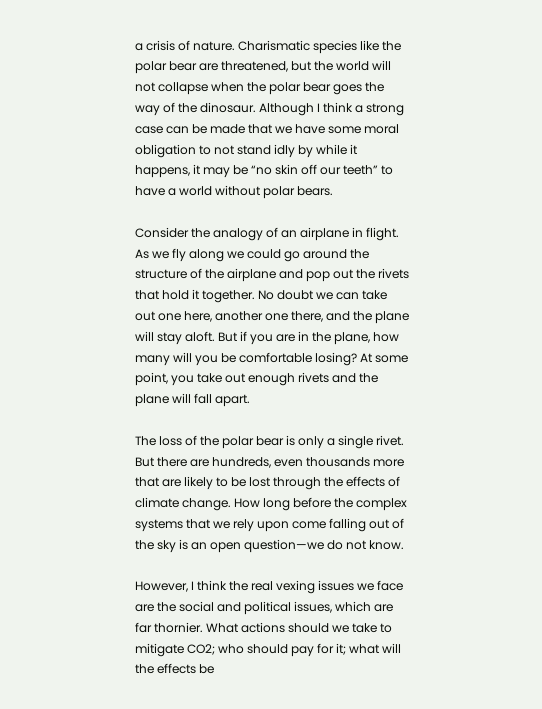a crisis of nature. Charismatic species like the polar bear are threatened, but the world will not collapse when the polar bear goes the way of the dinosaur. Although I think a strong case can be made that we have some moral obligation to not stand idly by while it happens, it may be “no skin off our teeth” to have a world without polar bears.

Consider the analogy of an airplane in flight. As we fly along we could go around the structure of the airplane and pop out the rivets that hold it together. No doubt we can take out one here, another one there, and the plane will stay aloft. But if you are in the plane, how many will you be comfortable losing? At some point, you take out enough rivets and the plane will fall apart.

The loss of the polar bear is only a single rivet. But there are hundreds, even thousands more that are likely to be lost through the effects of climate change. How long before the complex systems that we rely upon come falling out of the sky is an open question—we do not know.

However, I think the real vexing issues we face are the social and political issues, which are far thornier. What actions should we take to mitigate CO2; who should pay for it; what will the effects be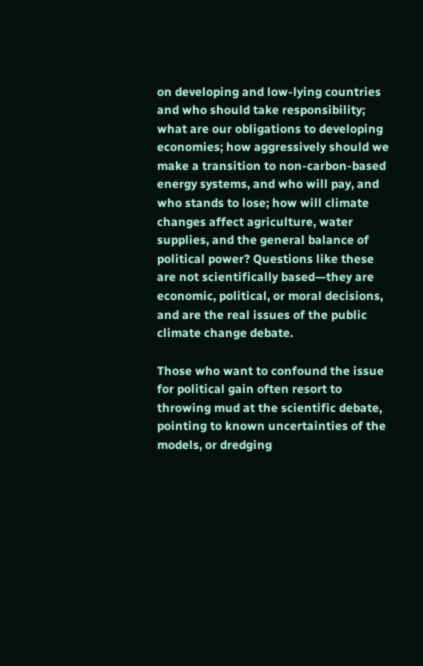on developing and low-lying countries and who should take responsibility; what are our obligations to developing economies; how aggressively should we make a transition to non-carbon-based energy systems, and who will pay, and who stands to lose; how will climate changes affect agriculture, water supplies, and the general balance of political power? Questions like these are not scientifically based—they are economic, political, or moral decisions, and are the real issues of the public climate change debate.

Those who want to confound the issue for political gain often resort to throwing mud at the scientific debate, pointing to known uncertainties of the models, or dredging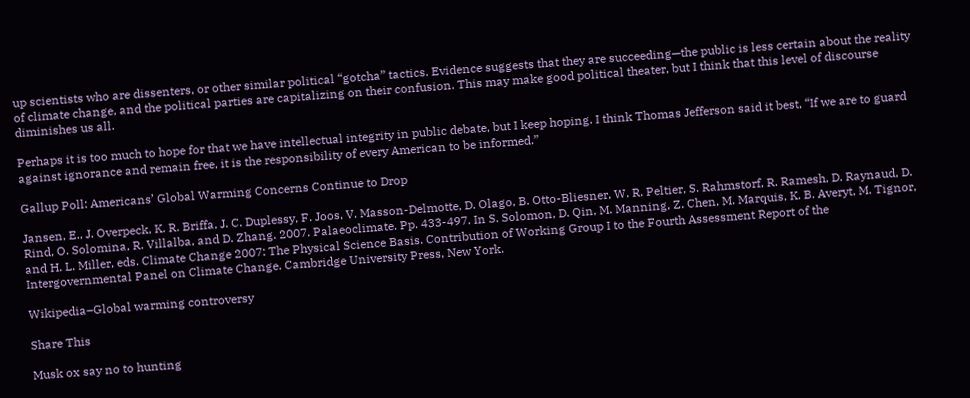up scientists who are dissenters, or other similar political “gotcha” tactics. Evidence suggests that they are succeeding—the public is less certain about the reality of climate change, and the political parties are capitalizing on their confusion. This may make good political theater, but I think that this level of discourse diminishes us all.

Perhaps it is too much to hope for that we have intellectual integrity in public debate, but I keep hoping. I think Thomas Jefferson said it best, “If we are to guard against ignorance and remain free, it is the responsibility of every American to be informed.”

Gallup Poll: Americans’ Global Warming Concerns Continue to Drop

Jansen, E., J. Overpeck, K. R. Briffa, J. C. Duplessy, F. Joos, V. Masson-Delmotte, D. Olago, B. Otto-Bliesner, W. R. Peltier, S. Rahmstorf, R. Ramesh, D. Raynaud, D. Rind, O. Solomina, R. Villalba, and D. Zhang. 2007. Palaeoclimate. Pp. 433-497. In S. Solomon, D. Qin, M. Manning, Z. Chen, M. Marquis, K. B. Averyt, M. Tignor, and H. L. Miller, eds. Climate Change 2007: The Physical Science Basis. Contribution of Working Group I to the Fourth Assessment Report of the Intergovernmental Panel on Climate Change. Cambridge University Press, New York.

Wikipedia–Global warming controversy

Share This

Musk ox say no to hunting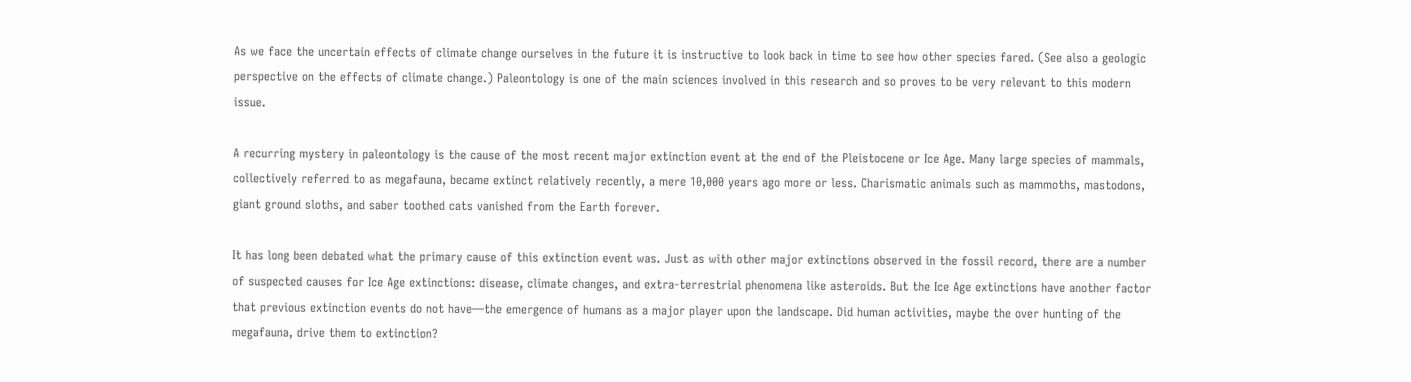As we face the uncertain effects of climate change ourselves in the future it is instructive to look back in time to see how other species fared. (See also a geologic perspective on the effects of climate change.) Paleontology is one of the main sciences involved in this research and so proves to be very relevant to this modern issue.

A recurring mystery in paleontology is the cause of the most recent major extinction event at the end of the Pleistocene or Ice Age. Many large species of mammals, collectively referred to as megafauna, became extinct relatively recently, a mere 10,000 years ago more or less. Charismatic animals such as mammoths, mastodons, giant ground sloths, and saber toothed cats vanished from the Earth forever.

It has long been debated what the primary cause of this extinction event was. Just as with other major extinctions observed in the fossil record, there are a number of suspected causes for Ice Age extinctions: disease, climate changes, and extra-terrestrial phenomena like asteroids. But the Ice Age extinctions have another factor that previous extinction events do not have—the emergence of humans as a major player upon the landscape. Did human activities, maybe the over hunting of the megafauna, drive them to extinction?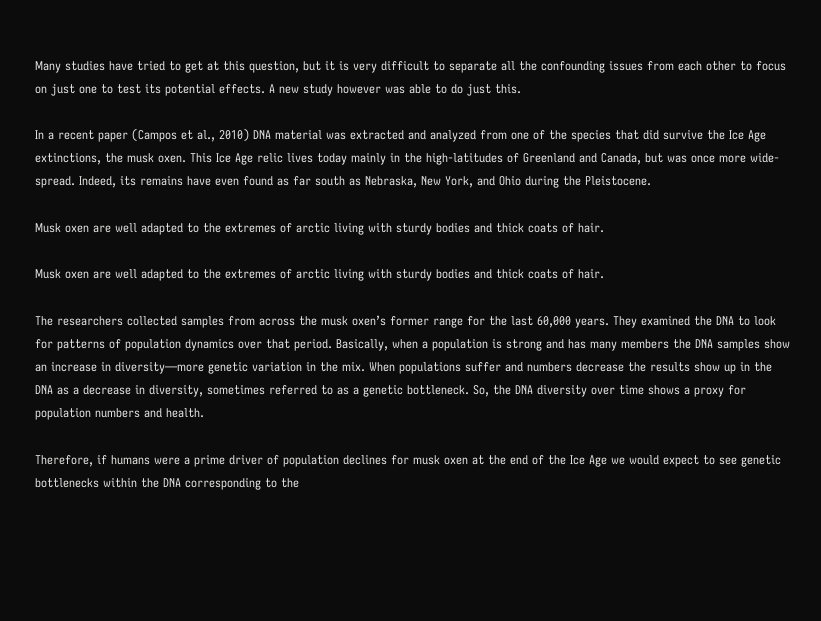Many studies have tried to get at this question, but it is very difficult to separate all the confounding issues from each other to focus on just one to test its potential effects. A new study however was able to do just this.

In a recent paper (Campos et al., 2010) DNA material was extracted and analyzed from one of the species that did survive the Ice Age extinctions, the musk oxen. This Ice Age relic lives today mainly in the high-latitudes of Greenland and Canada, but was once more wide-spread. Indeed, its remains have even found as far south as Nebraska, New York, and Ohio during the Pleistocene.

Musk oxen are well adapted to the extremes of arctic living with sturdy bodies and thick coats of hair.

Musk oxen are well adapted to the extremes of arctic living with sturdy bodies and thick coats of hair.

The researchers collected samples from across the musk oxen’s former range for the last 60,000 years. They examined the DNA to look for patterns of population dynamics over that period. Basically, when a population is strong and has many members the DNA samples show an increase in diversity—more genetic variation in the mix. When populations suffer and numbers decrease the results show up in the DNA as a decrease in diversity, sometimes referred to as a genetic bottleneck. So, the DNA diversity over time shows a proxy for population numbers and health.

Therefore, if humans were a prime driver of population declines for musk oxen at the end of the Ice Age we would expect to see genetic bottlenecks within the DNA corresponding to the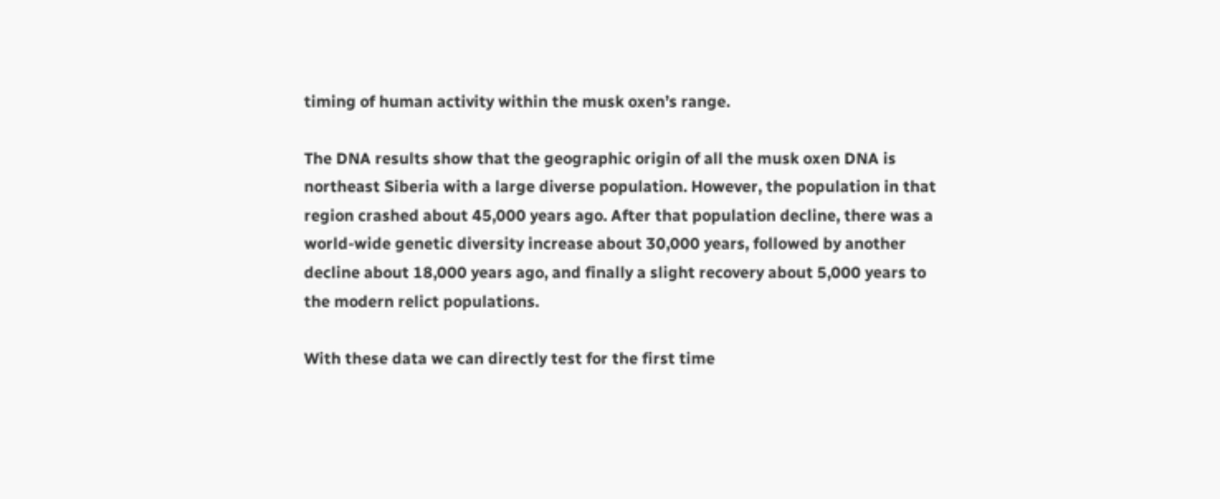timing of human activity within the musk oxen’s range.

The DNA results show that the geographic origin of all the musk oxen DNA is northeast Siberia with a large diverse population. However, the population in that region crashed about 45,000 years ago. After that population decline, there was a world-wide genetic diversity increase about 30,000 years, followed by another decline about 18,000 years ago, and finally a slight recovery about 5,000 years to the modern relict populations.

With these data we can directly test for the first time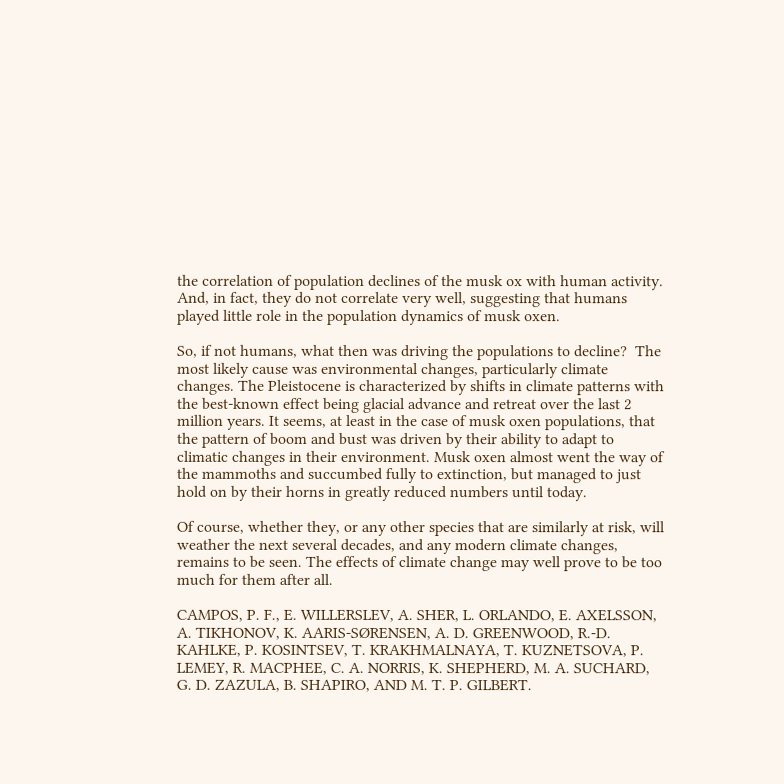the correlation of population declines of the musk ox with human activity. And, in fact, they do not correlate very well, suggesting that humans played little role in the population dynamics of musk oxen.

So, if not humans, what then was driving the populations to decline?  The most likely cause was environmental changes, particularly climate changes. The Pleistocene is characterized by shifts in climate patterns with the best-known effect being glacial advance and retreat over the last 2 million years. It seems, at least in the case of musk oxen populations, that the pattern of boom and bust was driven by their ability to adapt to climatic changes in their environment. Musk oxen almost went the way of the mammoths and succumbed fully to extinction, but managed to just hold on by their horns in greatly reduced numbers until today.

Of course, whether they, or any other species that are similarly at risk, will weather the next several decades, and any modern climate changes, remains to be seen. The effects of climate change may well prove to be too much for them after all.

CAMPOS, P. F., E. WILLERSLEV, A. SHER, L. ORLANDO, E. AXELSSON, A. TIKHONOV, K. AARIS-SØRENSEN, A. D. GREENWOOD, R.-D. KAHLKE, P. KOSINTSEV, T. KRAKHMALNAYA, T. KUZNETSOVA, P. LEMEY, R. MACPHEE, C. A. NORRIS, K. SHEPHERD, M. A. SUCHARD, G. D. ZAZULA, B. SHAPIRO, AND M. T. P. GILBERT.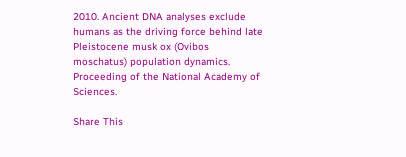2010. Ancient DNA analyses exclude humans as the driving force behind late Pleistocene musk ox (Ovibos moschatus) population dynamics. Proceeding of the National Academy of Sciences.

Share This